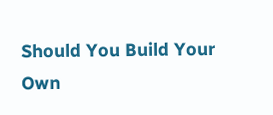Should You Build Your Own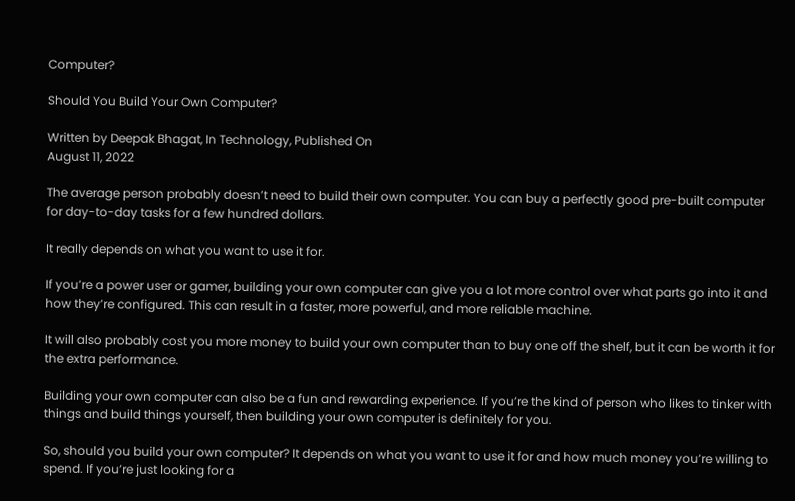Computer?

Should You Build Your Own Computer?

Written by Deepak Bhagat, In Technology, Published On
August 11, 2022

The average person probably doesn’t need to build their own computer. You can buy a perfectly good pre-built computer for day-to-day tasks for a few hundred dollars.

It really depends on what you want to use it for.

If you’re a power user or gamer, building your own computer can give you a lot more control over what parts go into it and how they’re configured. This can result in a faster, more powerful, and more reliable machine.

It will also probably cost you more money to build your own computer than to buy one off the shelf, but it can be worth it for the extra performance.

Building your own computer can also be a fun and rewarding experience. If you’re the kind of person who likes to tinker with things and build things yourself, then building your own computer is definitely for you.

So, should you build your own computer? It depends on what you want to use it for and how much money you’re willing to spend. If you’re just looking for a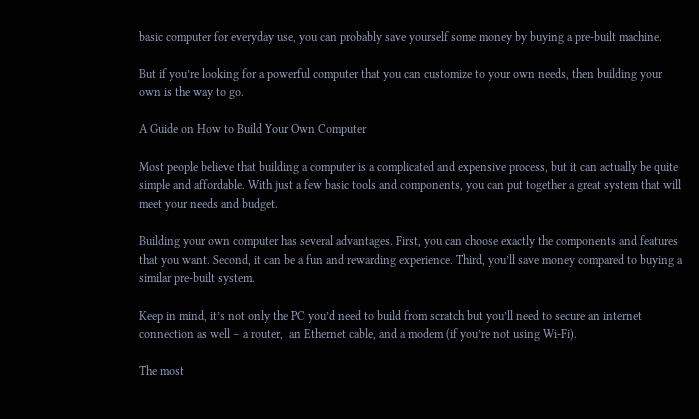basic computer for everyday use, you can probably save yourself some money by buying a pre-built machine.

But if you’re looking for a powerful computer that you can customize to your own needs, then building your own is the way to go.

A Guide on How to Build Your Own Computer

Most people believe that building a computer is a complicated and expensive process, but it can actually be quite simple and affordable. With just a few basic tools and components, you can put together a great system that will meet your needs and budget.

Building your own computer has several advantages. First, you can choose exactly the components and features that you want. Second, it can be a fun and rewarding experience. Third, you’ll save money compared to buying a similar pre-built system.

Keep in mind, it’s not only the PC you’d need to build from scratch but you’ll need to secure an internet connection as well – a router,  an Ethernet cable, and a modem (if you’re not using Wi-Fi).

The most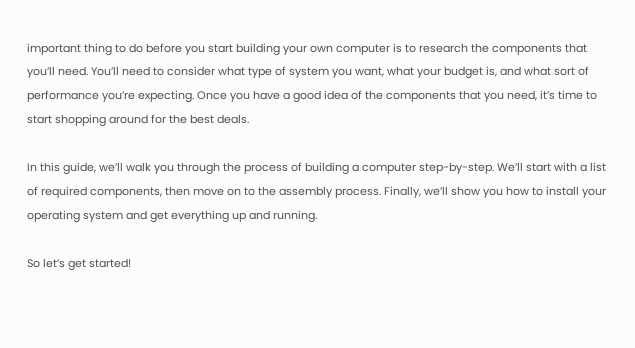important thing to do before you start building your own computer is to research the components that you’ll need. You’ll need to consider what type of system you want, what your budget is, and what sort of performance you’re expecting. Once you have a good idea of the components that you need, it’s time to start shopping around for the best deals.

In this guide, we’ll walk you through the process of building a computer step-by-step. We’ll start with a list of required components, then move on to the assembly process. Finally, we’ll show you how to install your operating system and get everything up and running.

So let’s get started!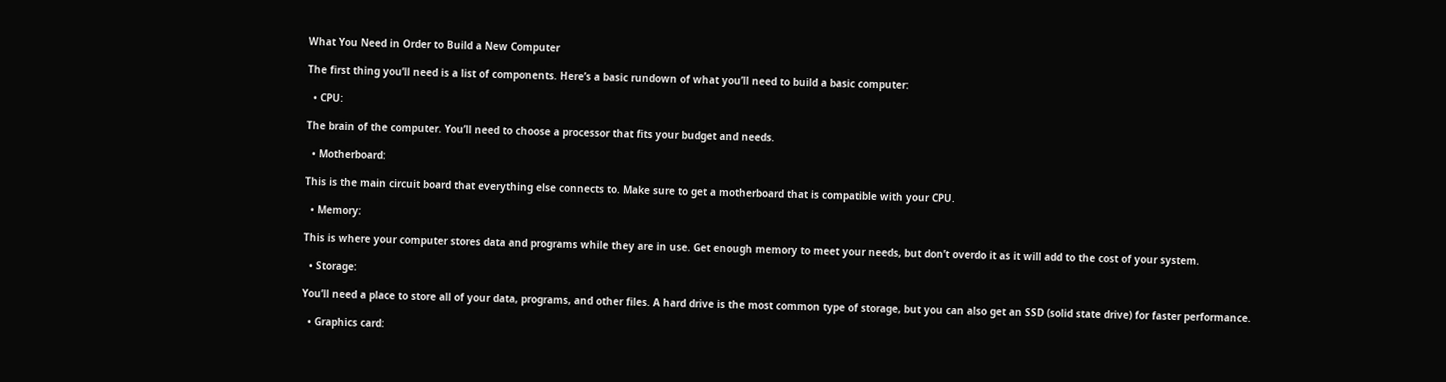What You Need in Order to Build a New Computer

The first thing you’ll need is a list of components. Here’s a basic rundown of what you’ll need to build a basic computer:

  • CPU:

The brain of the computer. You’ll need to choose a processor that fits your budget and needs.

  • Motherboard:

This is the main circuit board that everything else connects to. Make sure to get a motherboard that is compatible with your CPU.

  • Memory:

This is where your computer stores data and programs while they are in use. Get enough memory to meet your needs, but don’t overdo it as it will add to the cost of your system.

  • Storage:

You’ll need a place to store all of your data, programs, and other files. A hard drive is the most common type of storage, but you can also get an SSD (solid state drive) for faster performance.

  • Graphics card: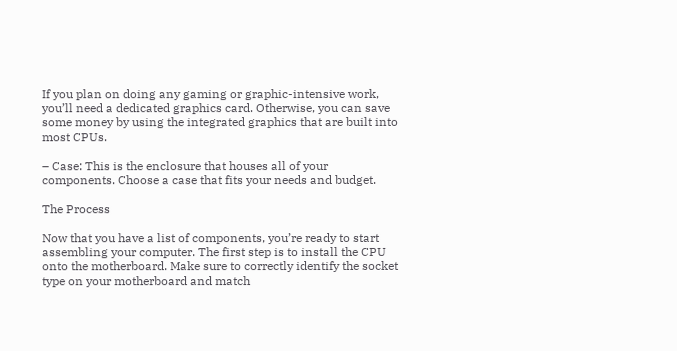If you plan on doing any gaming or graphic-intensive work, you’ll need a dedicated graphics card. Otherwise, you can save some money by using the integrated graphics that are built into most CPUs.

– Case: This is the enclosure that houses all of your components. Choose a case that fits your needs and budget.

The Process

Now that you have a list of components, you’re ready to start assembling your computer. The first step is to install the CPU onto the motherboard. Make sure to correctly identify the socket type on your motherboard and match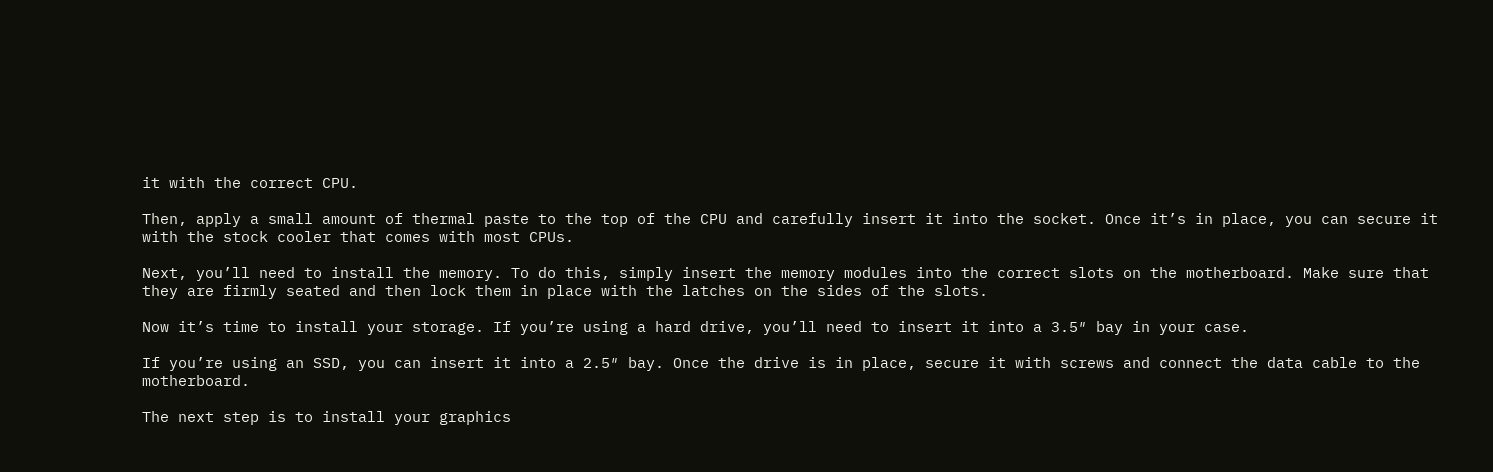it with the correct CPU.

Then, apply a small amount of thermal paste to the top of the CPU and carefully insert it into the socket. Once it’s in place, you can secure it with the stock cooler that comes with most CPUs.

Next, you’ll need to install the memory. To do this, simply insert the memory modules into the correct slots on the motherboard. Make sure that they are firmly seated and then lock them in place with the latches on the sides of the slots.

Now it’s time to install your storage. If you’re using a hard drive, you’ll need to insert it into a 3.5″ bay in your case.

If you’re using an SSD, you can insert it into a 2.5″ bay. Once the drive is in place, secure it with screws and connect the data cable to the motherboard.

The next step is to install your graphics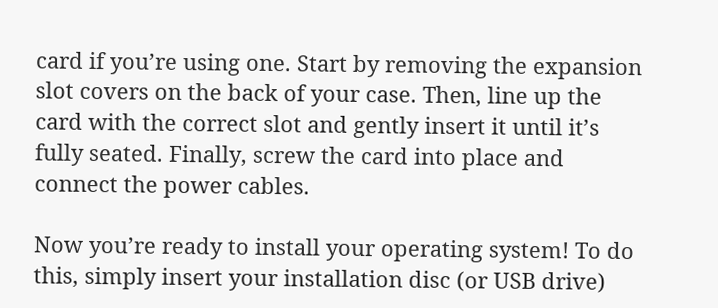card if you’re using one. Start by removing the expansion slot covers on the back of your case. Then, line up the card with the correct slot and gently insert it until it’s fully seated. Finally, screw the card into place and connect the power cables.

Now you’re ready to install your operating system! To do this, simply insert your installation disc (or USB drive)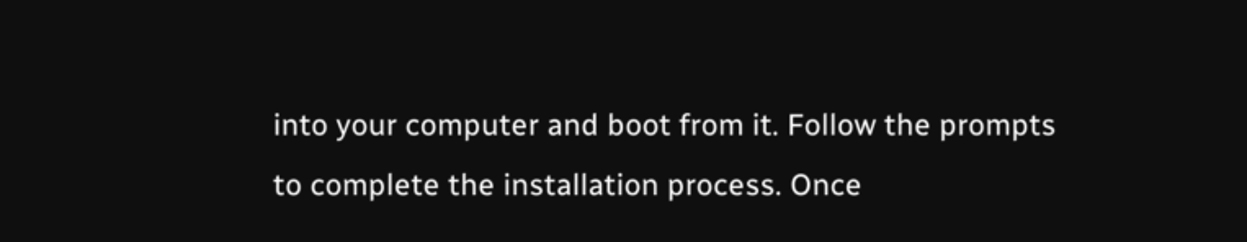into your computer and boot from it. Follow the prompts to complete the installation process. Once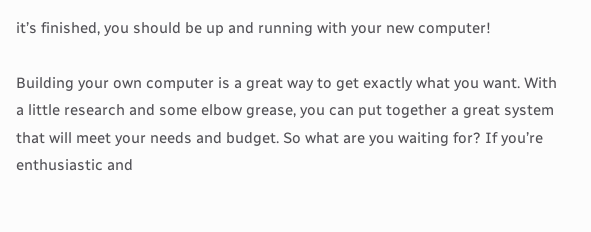it’s finished, you should be up and running with your new computer!

Building your own computer is a great way to get exactly what you want. With a little research and some elbow grease, you can put together a great system that will meet your needs and budget. So what are you waiting for? If you’re enthusiastic and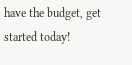have the budget, get started today!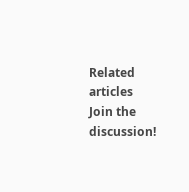Related articles
Join the discussion!